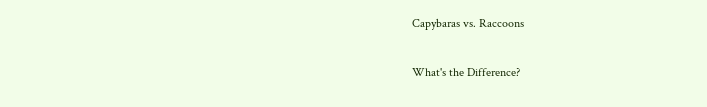Capybaras vs. Raccoons

What's the Difference?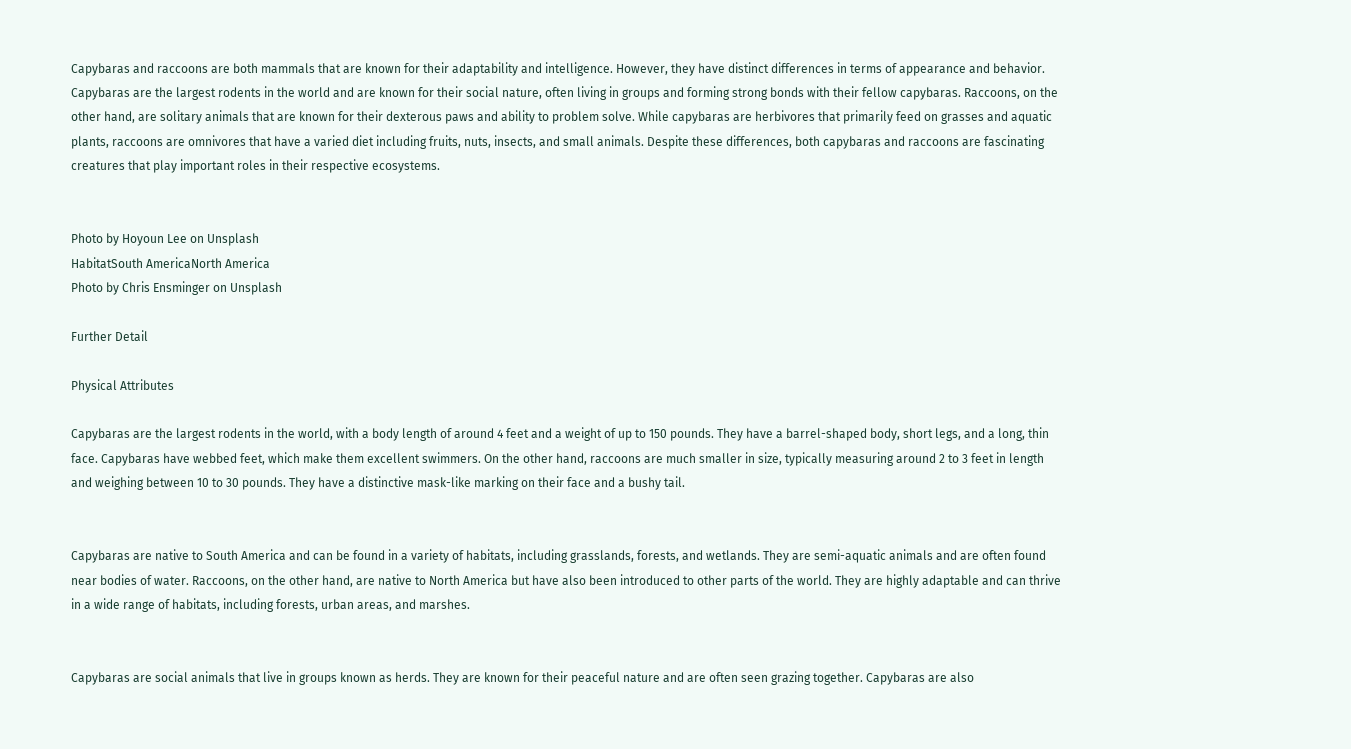Capybaras and raccoons are both mammals that are known for their adaptability and intelligence. However, they have distinct differences in terms of appearance and behavior. Capybaras are the largest rodents in the world and are known for their social nature, often living in groups and forming strong bonds with their fellow capybaras. Raccoons, on the other hand, are solitary animals that are known for their dexterous paws and ability to problem solve. While capybaras are herbivores that primarily feed on grasses and aquatic plants, raccoons are omnivores that have a varied diet including fruits, nuts, insects, and small animals. Despite these differences, both capybaras and raccoons are fascinating creatures that play important roles in their respective ecosystems.


Photo by Hoyoun Lee on Unsplash
HabitatSouth AmericaNorth America
Photo by Chris Ensminger on Unsplash

Further Detail

Physical Attributes

Capybaras are the largest rodents in the world, with a body length of around 4 feet and a weight of up to 150 pounds. They have a barrel-shaped body, short legs, and a long, thin face. Capybaras have webbed feet, which make them excellent swimmers. On the other hand, raccoons are much smaller in size, typically measuring around 2 to 3 feet in length and weighing between 10 to 30 pounds. They have a distinctive mask-like marking on their face and a bushy tail.


Capybaras are native to South America and can be found in a variety of habitats, including grasslands, forests, and wetlands. They are semi-aquatic animals and are often found near bodies of water. Raccoons, on the other hand, are native to North America but have also been introduced to other parts of the world. They are highly adaptable and can thrive in a wide range of habitats, including forests, urban areas, and marshes.


Capybaras are social animals that live in groups known as herds. They are known for their peaceful nature and are often seen grazing together. Capybaras are also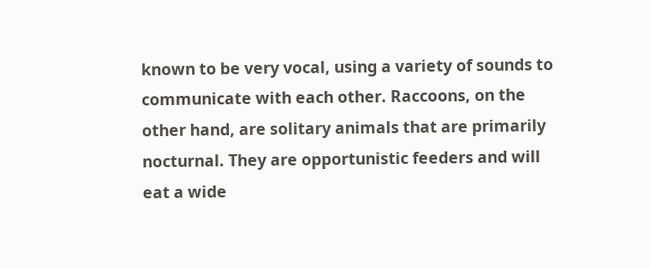known to be very vocal, using a variety of sounds to communicate with each other. Raccoons, on the other hand, are solitary animals that are primarily nocturnal. They are opportunistic feeders and will eat a wide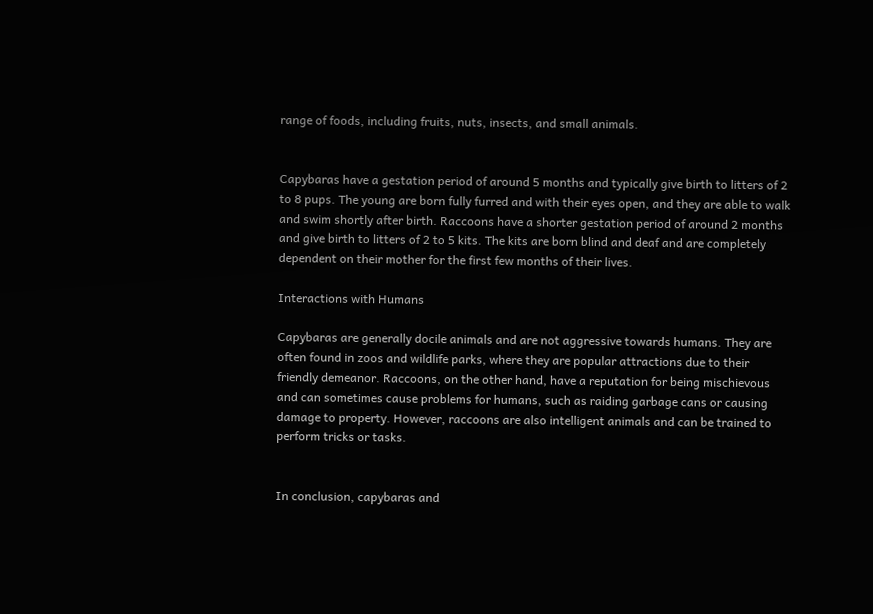range of foods, including fruits, nuts, insects, and small animals.


Capybaras have a gestation period of around 5 months and typically give birth to litters of 2 to 8 pups. The young are born fully furred and with their eyes open, and they are able to walk and swim shortly after birth. Raccoons have a shorter gestation period of around 2 months and give birth to litters of 2 to 5 kits. The kits are born blind and deaf and are completely dependent on their mother for the first few months of their lives.

Interactions with Humans

Capybaras are generally docile animals and are not aggressive towards humans. They are often found in zoos and wildlife parks, where they are popular attractions due to their friendly demeanor. Raccoons, on the other hand, have a reputation for being mischievous and can sometimes cause problems for humans, such as raiding garbage cans or causing damage to property. However, raccoons are also intelligent animals and can be trained to perform tricks or tasks.


In conclusion, capybaras and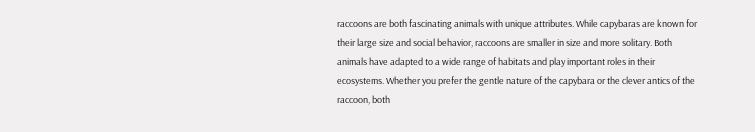raccoons are both fascinating animals with unique attributes. While capybaras are known for their large size and social behavior, raccoons are smaller in size and more solitary. Both animals have adapted to a wide range of habitats and play important roles in their ecosystems. Whether you prefer the gentle nature of the capybara or the clever antics of the raccoon, both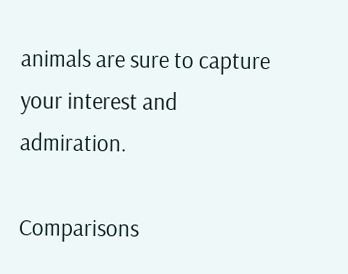animals are sure to capture your interest and admiration.

Comparisons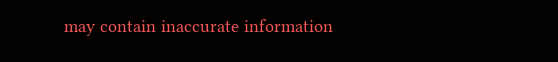may contain inaccurate information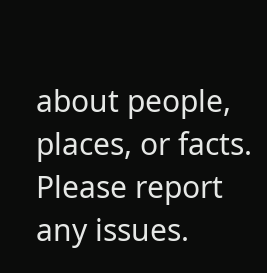about people, places, or facts. Please report any issues.